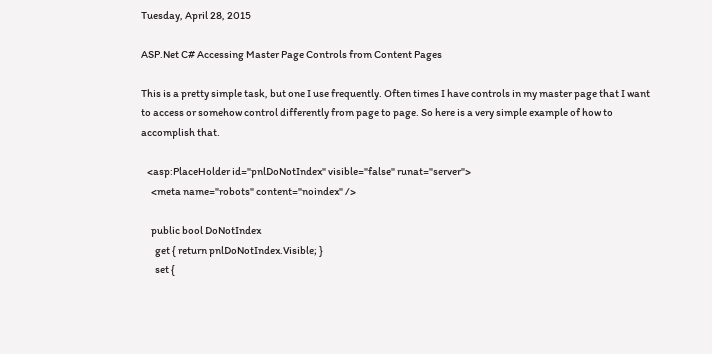Tuesday, April 28, 2015

ASP.Net C# Accessing Master Page Controls from Content Pages

This is a pretty simple task, but one I use frequently. Often times I have controls in my master page that I want to access or somehow control differently from page to page. So here is a very simple example of how to accomplish that.

   <asp:PlaceHolder id="pnlDoNotIndex" visible="false" runat="server">
     <meta name="robots" content="noindex" />

     public bool DoNotIndex
       get { return pnlDoNotIndex.Visible; }
       set {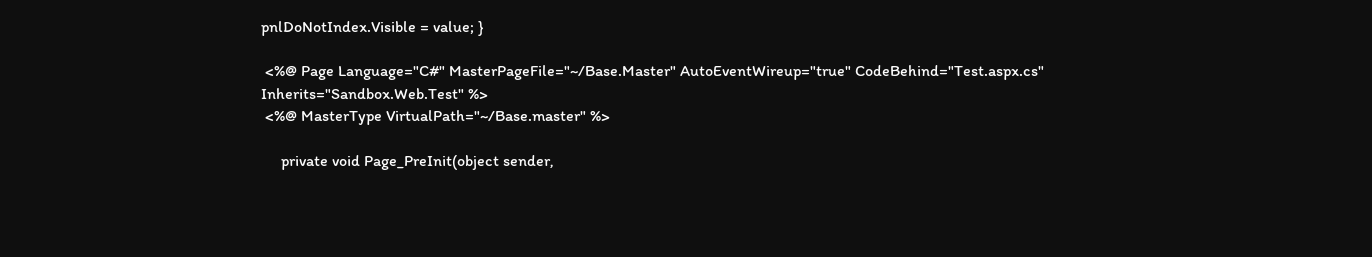pnlDoNotIndex.Visible = value; }

 <%@ Page Language="C#" MasterPageFile="~/Base.Master" AutoEventWireup="true" CodeBehind="Test.aspx.cs" Inherits="Sandbox.Web.Test" %>
 <%@ MasterType VirtualPath="~/Base.master" %>

     private void Page_PreInit(object sender,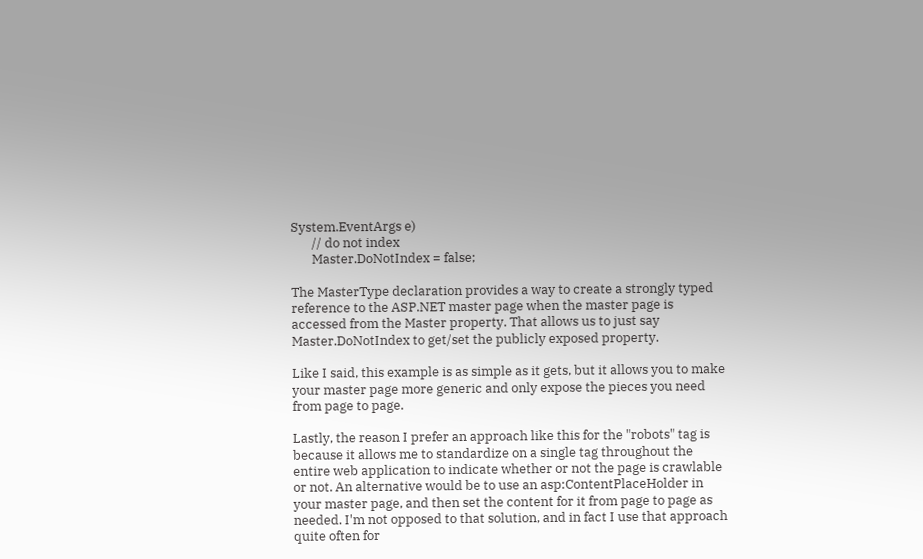System.EventArgs e)
       // do not index
       Master.DoNotIndex = false;

The MasterType declaration provides a way to create a strongly typed reference to the ASP.NET master page when the master page is accessed from the Master property. That allows us to just say Master.DoNotIndex to get/set the publicly exposed property.

Like I said, this example is as simple as it gets, but it allows you to make your master page more generic and only expose the pieces you need from page to page.

Lastly, the reason I prefer an approach like this for the "robots" tag is because it allows me to standardize on a single tag throughout the entire web application to indicate whether or not the page is crawlable or not. An alternative would be to use an asp:ContentPlaceHolder in your master page, and then set the content for it from page to page as needed. I'm not opposed to that solution, and in fact I use that approach quite often for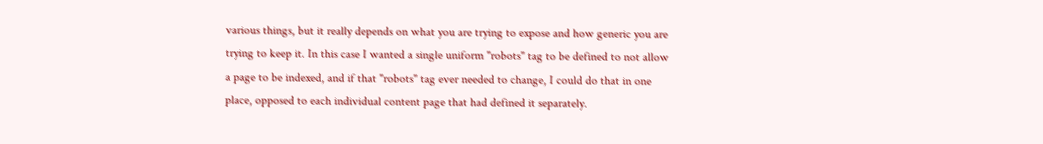various things, but it really depends on what you are trying to expose and how generic you are trying to keep it. In this case I wanted a single uniform "robots" tag to be defined to not allow a page to be indexed, and if that "robots" tag ever needed to change, I could do that in one place, opposed to each individual content page that had defined it separately.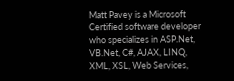Matt Pavey is a Microsoft Certified software developer who specializes in ASP.Net, VB.Net, C#, AJAX, LINQ, XML, XSL, Web Services,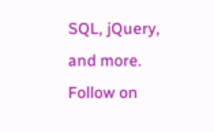SQL, jQuery, and more. Follow on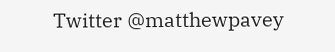Twitter @matthewpavey